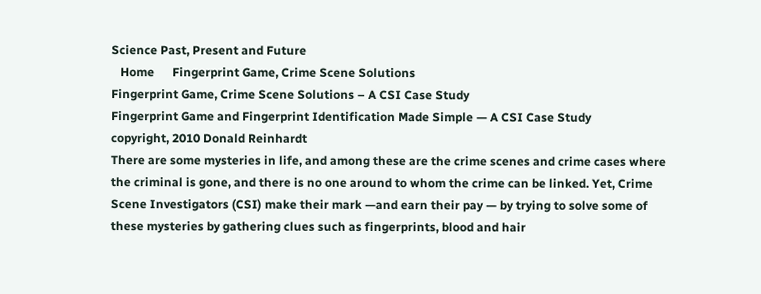Science Past, Present and Future
   Home      Fingerprint Game, Crime Scene Solutions
Fingerprint Game, Crime Scene Solutions – A CSI Case Study
Fingerprint Game and Fingerprint Identification Made Simple — A CSI Case Study
copyright, 2010 Donald Reinhardt
There are some mysteries in life, and among these are the crime scenes and crime cases where the criminal is gone, and there is no one around to whom the crime can be linked. Yet, Crime Scene Investigators (CSI) make their mark —and earn their pay — by trying to solve some of these mysteries by gathering clues such as fingerprints, blood and hair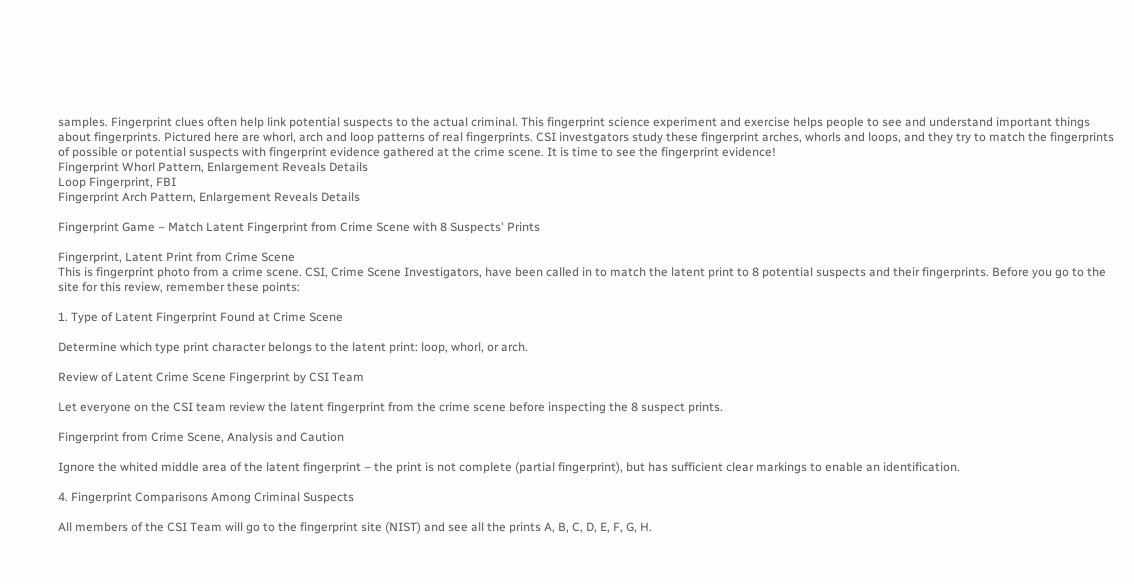samples. Fingerprint clues often help link potential suspects to the actual criminal. This fingerprint science experiment and exercise helps people to see and understand important things about fingerprints. Pictured here are whorl, arch and loop patterns of real fingerprints. CSI investgators study these fingerprint arches, whorls and loops, and they try to match the fingerprints of possible or potential suspects with fingerprint evidence gathered at the crime scene. It is time to see the fingerprint evidence!
Fingerprint Whorl Pattern, Enlargement Reveals Details
Loop Fingerprint, FBI
Fingerprint Arch Pattern, Enlargement Reveals Details

Fingerprint Game – Match Latent Fingerprint from Crime Scene with 8 Suspects' Prints

Fingerprint, Latent Print from Crime Scene
This is fingerprint photo from a crime scene. CSI, Crime Scene Investigators, have been called in to match the latent print to 8 potential suspects and their fingerprints. Before you go to the site for this review, remember these points:

1. Type of Latent Fingerprint Found at Crime Scene

Determine which type print character belongs to the latent print: loop, whorl, or arch.

Review of Latent Crime Scene Fingerprint by CSI Team

Let everyone on the CSI team review the latent fingerprint from the crime scene before inspecting the 8 suspect prints.

Fingerprint from Crime Scene, Analysis and Caution

Ignore the whited middle area of the latent fingerprint – the print is not complete (partial fingerprint), but has sufficient clear markings to enable an identification.

4. Fingerprint Comparisons Among Criminal Suspects

All members of the CSI Team will go to the fingerprint site (NIST) and see all the prints A, B, C, D, E, F, G, H.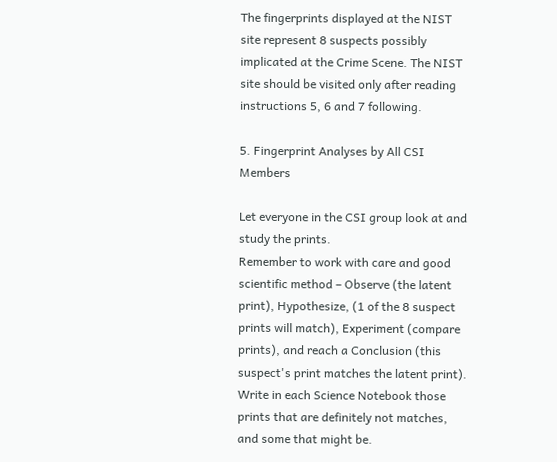The fingerprints displayed at the NIST site represent 8 suspects possibly implicated at the Crime Scene. The NIST site should be visited only after reading instructions 5, 6 and 7 following.

5. Fingerprint Analyses by All CSI Members

Let everyone in the CSI group look at and study the prints.
Remember to work with care and good scientific method – Observe (the latent print), Hypothesize, (1 of the 8 suspect prints will match), Experiment (compare prints), and reach a Conclusion (this suspect's print matches the latent print). Write in each Science Notebook those prints that are definitely not matches, and some that might be.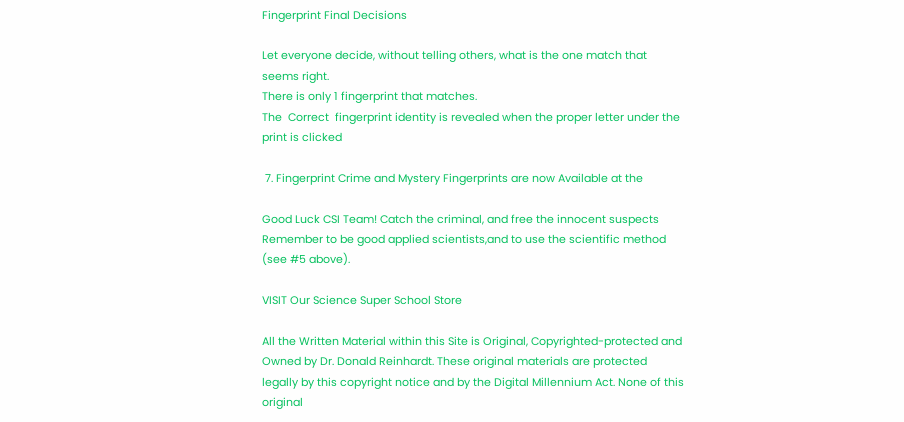Fingerprint Final Decisions

Let everyone decide, without telling others, what is the one match that seems right.
There is only 1 fingerprint that matches.
The  Correct  fingerprint identity is revealed when the proper letter under the print is clicked

 7. Fingerprint Crime and Mystery Fingerprints are now Available at the

Good Luck CSI Team! Catch the criminal, and free the innocent suspects
Remember to be good applied scientists,and to use the scientific method (see #5 above).

VISIT Our Science Super School Store

All the Written Material within this Site is Original, Copyrighted-protected and Owned by Dr. Donald Reinhardt. These original materials are protected legally by this copyright notice and by the Digital Millennium Act. None of this original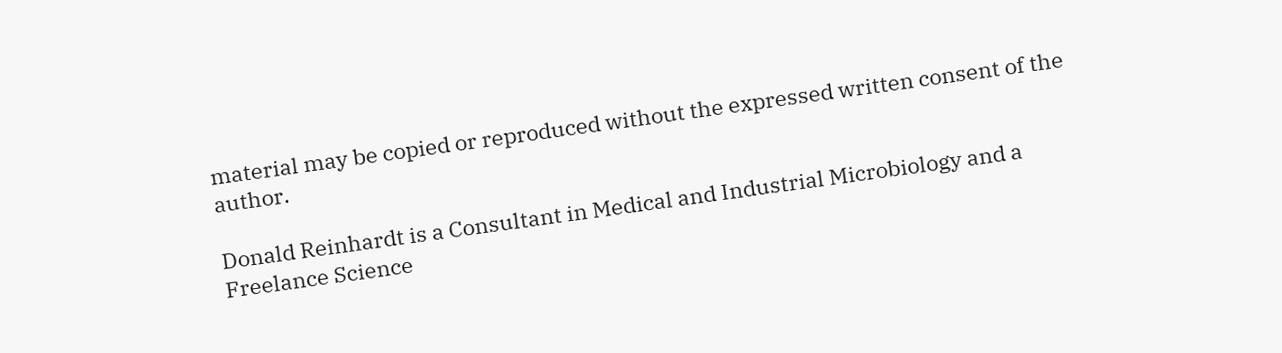material may be copied or reproduced without the expressed written consent of the author.

Donald Reinhardt is a Consultant in Medical and Industrial Microbiology and a Freelance Science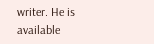writer. He is available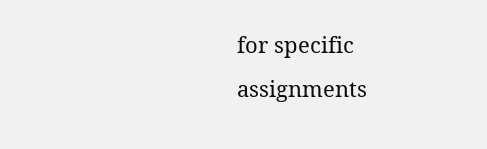for specific assignments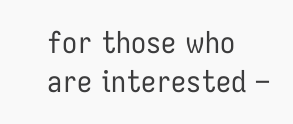for those who are interested –